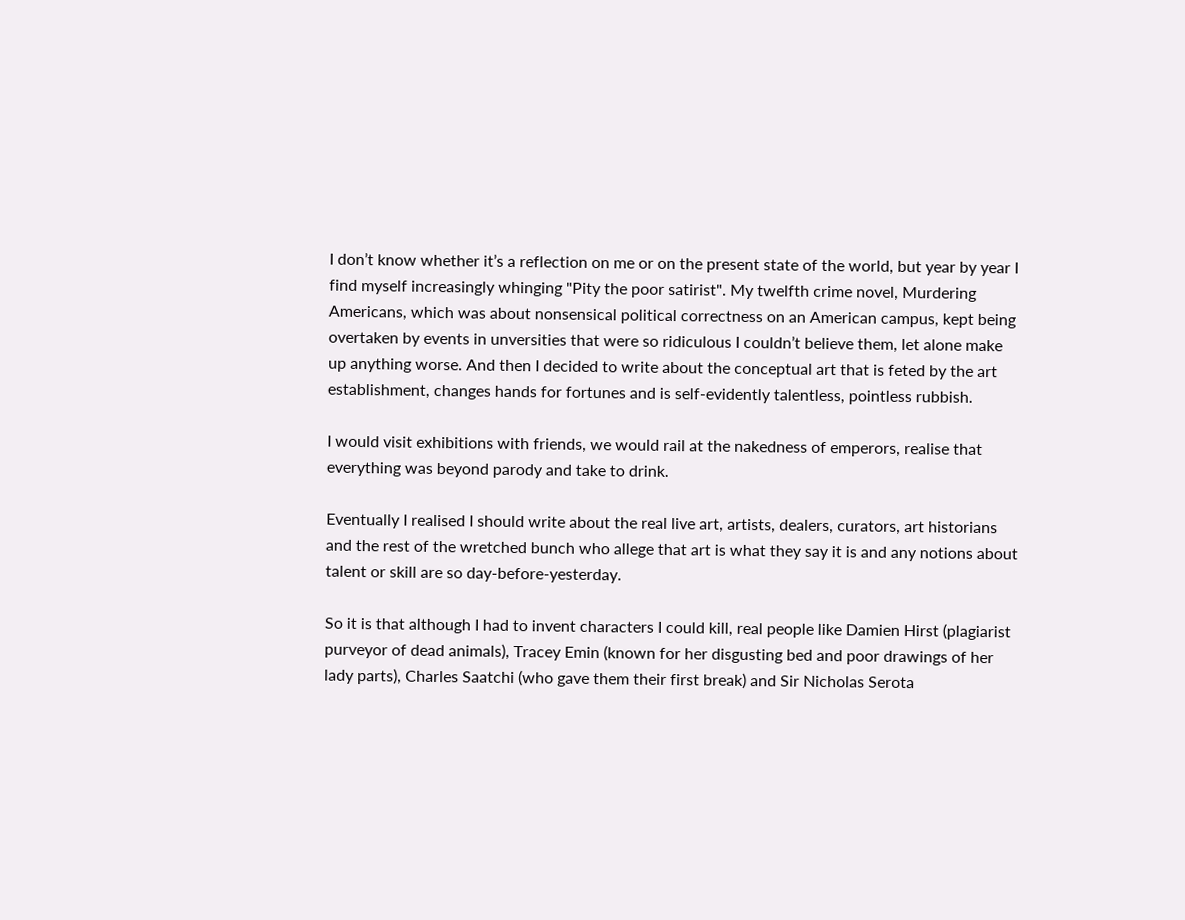I don’t know whether it’s a reflection on me or on the present state of the world, but year by year I find myself increasingly whinging "Pity the poor satirist". My twelfth crime novel, Murdering Americans, which was about nonsensical political correctness on an American campus, kept being overtaken by events in unversities that were so ridiculous I couldn’t believe them, let alone make up anything worse. And then I decided to write about the conceptual art that is feted by the art establishment, changes hands for fortunes and is self-evidently talentless, pointless rubbish.

I would visit exhibitions with friends, we would rail at the nakedness of emperors, realise that everything was beyond parody and take to drink.

Eventually I realised I should write about the real live art, artists, dealers, curators, art historians and the rest of the wretched bunch who allege that art is what they say it is and any notions about talent or skill are so day-before-yesterday.

So it is that although I had to invent characters I could kill, real people like Damien Hirst (plagiarist purveyor of dead animals), Tracey Emin (known for her disgusting bed and poor drawings of her lady parts), Charles Saatchi (who gave them their first break) and Sir Nicholas Serota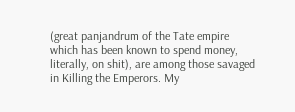(great panjandrum of the Tate empire which has been known to spend money, literally, on shit), are among those savaged in Killing the Emperors. My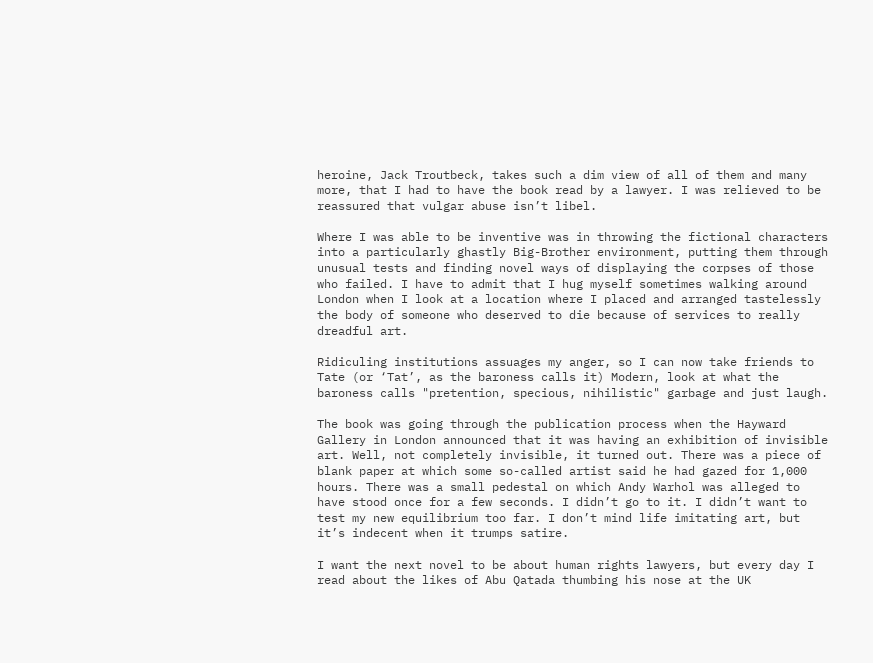heroine, Jack Troutbeck, takes such a dim view of all of them and many more, that I had to have the book read by a lawyer. I was relieved to be reassured that vulgar abuse isn’t libel.

Where I was able to be inventive was in throwing the fictional characters into a particularly ghastly Big-Brother environment, putting them through unusual tests and finding novel ways of displaying the corpses of those who failed. I have to admit that I hug myself sometimes walking around London when I look at a location where I placed and arranged tastelessly the body of someone who deserved to die because of services to really dreadful art.

Ridiculing institutions assuages my anger, so I can now take friends to Tate (or ‘Tat’, as the baroness calls it) Modern, look at what the baroness calls "pretention, specious, nihilistic" garbage and just laugh.

The book was going through the publication process when the Hayward Gallery in London announced that it was having an exhibition of invisible art. Well, not completely invisible, it turned out. There was a piece of blank paper at which some so-called artist said he had gazed for 1,000 hours. There was a small pedestal on which Andy Warhol was alleged to have stood once for a few seconds. I didn’t go to it. I didn’t want to test my new equilibrium too far. I don’t mind life imitating art, but it’s indecent when it trumps satire.

I want the next novel to be about human rights lawyers, but every day I read about the likes of Abu Qatada thumbing his nose at the UK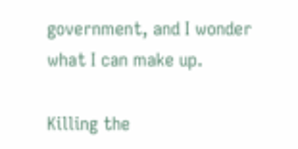government, and I wonder what I can make up.

Killing the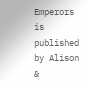Emperors is published by Alison &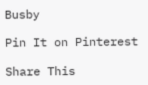Busby

Pin It on Pinterest

Share This